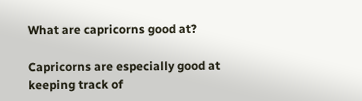What are capricorns good at?

Capricorns are especially good at keeping track of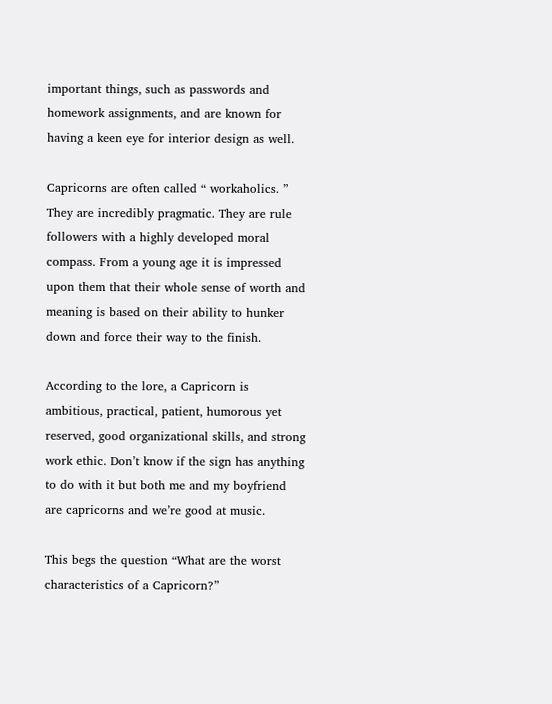important things, such as passwords and homework assignments, and are known for having a keen eye for interior design as well.

Capricorns are often called “ workaholics. ” They are incredibly pragmatic. They are rule followers with a highly developed moral compass. From a young age it is impressed upon them that their whole sense of worth and meaning is based on their ability to hunker down and force their way to the finish.

According to the lore, a Capricorn is ambitious, practical, patient, humorous yet reserved, good organizational skills, and strong work ethic. Don’t know if the sign has anything to do with it but both me and my boyfriend are capricorns and we’re good at music.

This begs the question “What are the worst characteristics of a Capricorn?”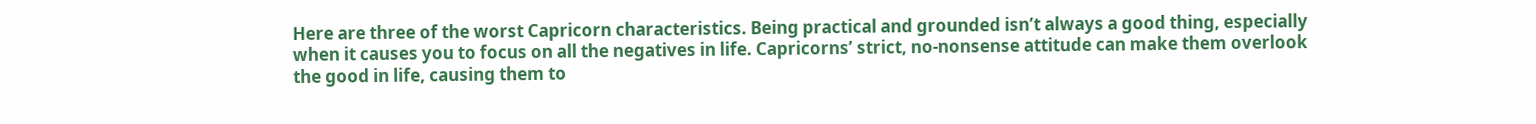Here are three of the worst Capricorn characteristics. Being practical and grounded isn’t always a good thing, especially when it causes you to focus on all the negatives in life. Capricorns’ strict, no-nonsense attitude can make them overlook the good in life, causing them to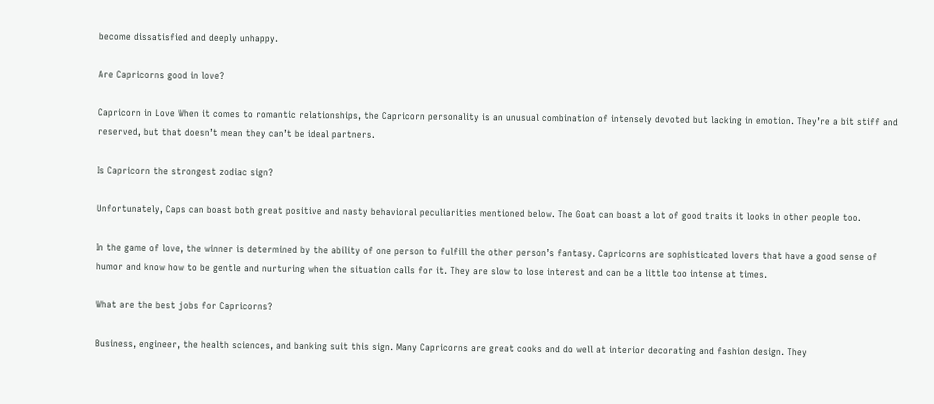become dissatisfied and deeply unhappy.

Are Capricorns good in love?

Capricorn in Love When it comes to romantic relationships, the Capricorn personality is an unusual combination of intensely devoted but lacking in emotion. They’re a bit stiff and reserved, but that doesn’t mean they can’t be ideal partners.

Is Capricorn the strongest zodiac sign?

Unfortunately, Caps can boast both great positive and nasty behavioral peculiarities mentioned below. The Goat can boast a lot of good traits it looks in other people too.

In the game of love, the winner is determined by the ability of one person to fulfill the other person’s fantasy. Capricorns are sophisticated lovers that have a good sense of humor and know how to be gentle and nurturing when the situation calls for it. They are slow to lose interest and can be a little too intense at times.

What are the best jobs for Capricorns?

Business, engineer, the health sciences, and banking suit this sign. Many Capricorns are great cooks and do well at interior decorating and fashion design. They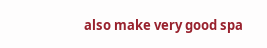also make very good spa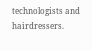technologists and hairdressers.